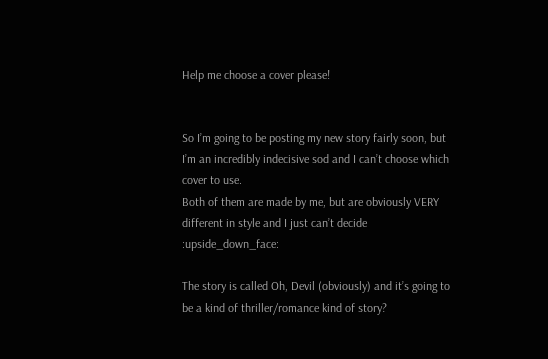Help me choose a cover please!


So I’m going to be posting my new story fairly soon, but I’m an incredibly indecisive sod and I can’t choose which cover to use.
Both of them are made by me, but are obviously VERY different in style and I just can’t decide :upside_down_face:

The story is called Oh, Devil (obviously) and it’s going to be a kind of thriller/romance kind of story?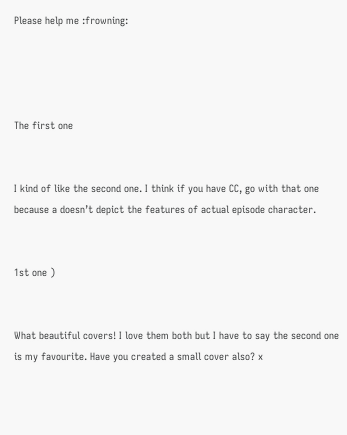Please help me :frowning:




The first one


I kind of like the second one. I think if you have CC, go with that one because a doesn’t depict the features of actual episode character.


1st one )


What beautiful covers! I love them both but I have to say the second one is my favourite. Have you created a small cover also? x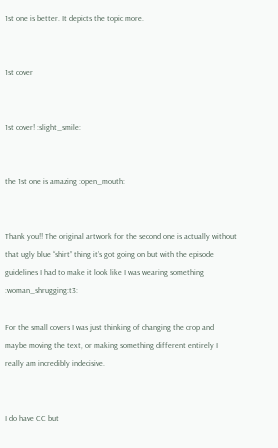1st one is better. It depicts the topic more.


1st cover


1st cover! :slight_smile:


the 1st one is amazing :open_mouth:


Thank you!! The original artwork for the second one is actually without that ugly blue “shirt” thing it’s got going on but with the episode guidelines I had to make it look like I was wearing something :woman_shrugging:t3:

For the small covers I was just thinking of changing the crop and maybe moving the text, or making something different entirely I really am incredibly indecisive.


I do have CC but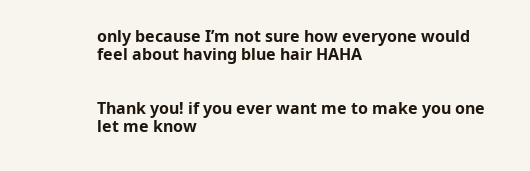only because I’m not sure how everyone would feel about having blue hair HAHA


Thank you! if you ever want me to make you one let me know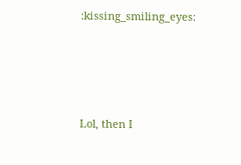:kissing_smiling_eyes:




Lol, then I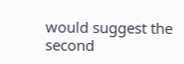would suggest the second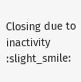Closing due to inactivity :slight_smile: